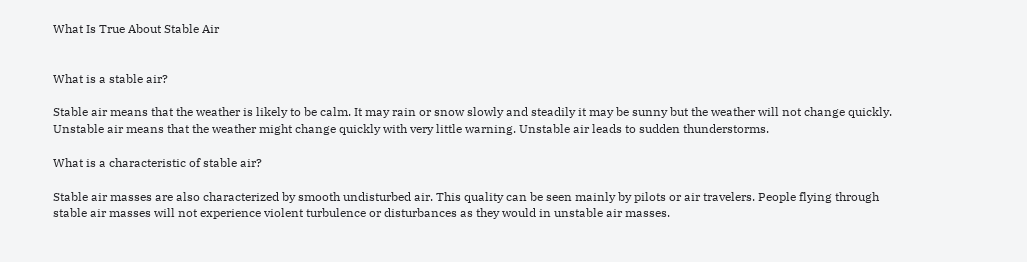What Is True About Stable Air


What is a stable air?

Stable air means that the weather is likely to be calm. It may rain or snow slowly and steadily it may be sunny but the weather will not change quickly. Unstable air means that the weather might change quickly with very little warning. Unstable air leads to sudden thunderstorms.

What is a characteristic of stable air?

Stable air masses are also characterized by smooth undisturbed air. This quality can be seen mainly by pilots or air travelers. People flying through stable air masses will not experience violent turbulence or disturbances as they would in unstable air masses.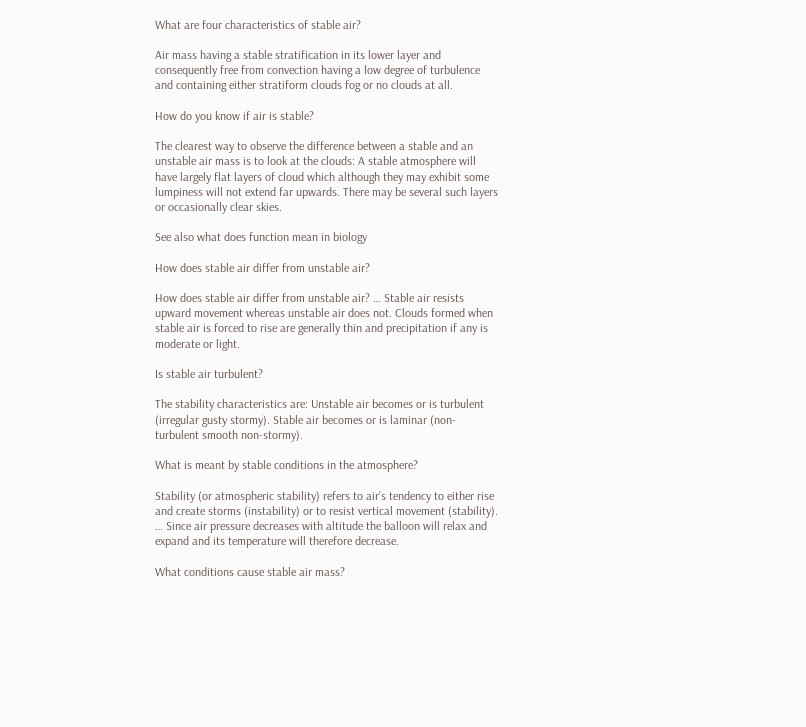What are four characteristics of stable air?

Air mass having a stable stratification in its lower layer and consequently free from convection having a low degree of turbulence and containing either stratiform clouds fog or no clouds at all.

How do you know if air is stable?

The clearest way to observe the difference between a stable and an unstable air mass is to look at the clouds: A stable atmosphere will have largely flat layers of cloud which although they may exhibit some lumpiness will not extend far upwards. There may be several such layers or occasionally clear skies.

See also what does function mean in biology

How does stable air differ from unstable air?

How does stable air differ from unstable air? … Stable air resists upward movement whereas unstable air does not. Clouds formed when stable air is forced to rise are generally thin and precipitation if any is moderate or light.

Is stable air turbulent?

The stability characteristics are: Unstable air becomes or is turbulent (irregular gusty stormy). Stable air becomes or is laminar (non-turbulent smooth non-stormy).

What is meant by stable conditions in the atmosphere?

Stability (or atmospheric stability) refers to air’s tendency to either rise and create storms (instability) or to resist vertical movement (stability). … Since air pressure decreases with altitude the balloon will relax and expand and its temperature will therefore decrease.

What conditions cause stable air mass?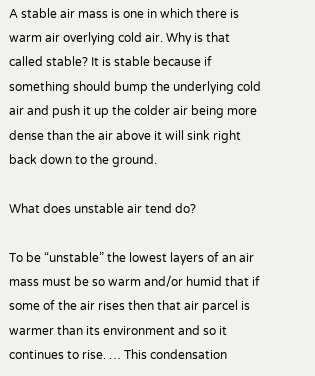A stable air mass is one in which there is warm air overlying cold air. Why is that called stable? It is stable because if something should bump the underlying cold air and push it up the colder air being more dense than the air above it will sink right back down to the ground.

What does unstable air tend do?

To be “unstable” the lowest layers of an air mass must be so warm and/or humid that if some of the air rises then that air parcel is warmer than its environment and so it continues to rise. … This condensation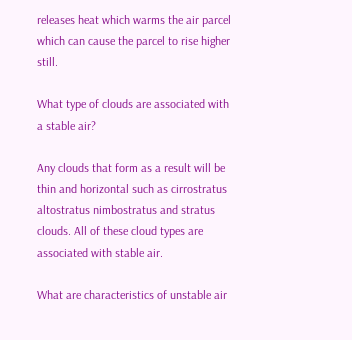releases heat which warms the air parcel which can cause the parcel to rise higher still.

What type of clouds are associated with a stable air?

Any clouds that form as a result will be thin and horizontal such as cirrostratus altostratus nimbostratus and stratus clouds. All of these cloud types are associated with stable air.

What are characteristics of unstable air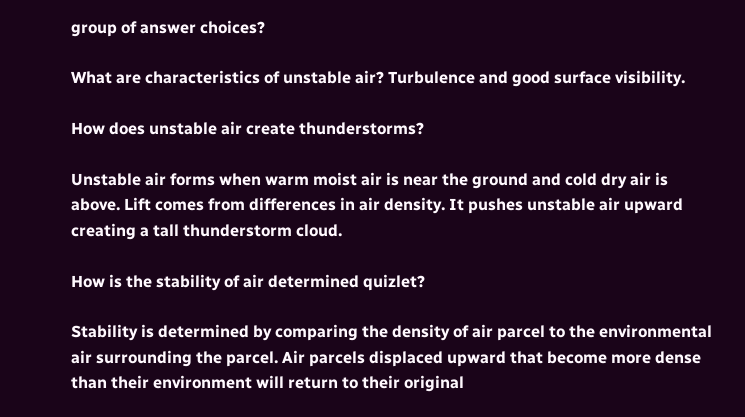group of answer choices?

What are characteristics of unstable air? Turbulence and good surface visibility.

How does unstable air create thunderstorms?

Unstable air forms when warm moist air is near the ground and cold dry air is above. Lift comes from differences in air density. It pushes unstable air upward creating a tall thunderstorm cloud.

How is the stability of air determined quizlet?

Stability is determined by comparing the density of air parcel to the environmental air surrounding the parcel. Air parcels displaced upward that become more dense than their environment will return to their original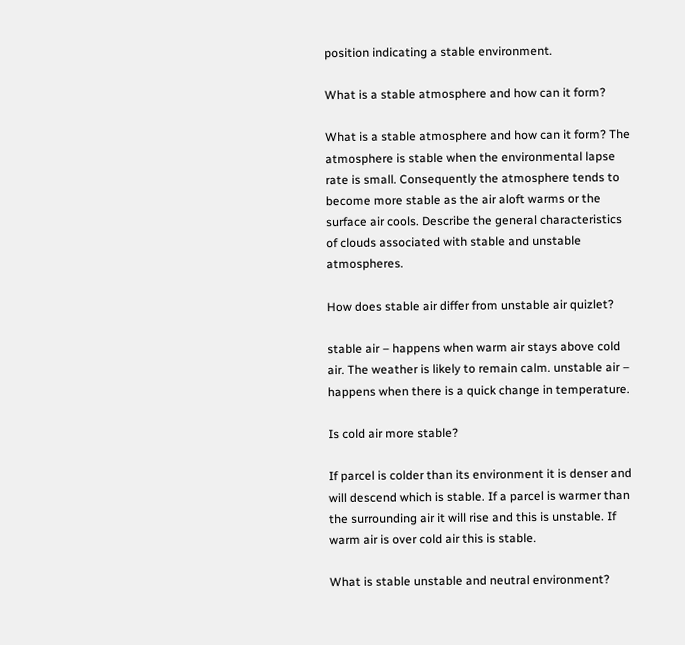position indicating a stable environment.

What is a stable atmosphere and how can it form?

What is a stable atmosphere and how can it form? The atmosphere is stable when the environmental lapse rate is small. Consequently the atmosphere tends to become more stable as the air aloft warms or the surface air cools. Describe the general characteristics of clouds associated with stable and unstable atmospheres.

How does stable air differ from unstable air quizlet?

stable air – happens when warm air stays above cold air. The weather is likely to remain calm. unstable air – happens when there is a quick change in temperature.

Is cold air more stable?

If parcel is colder than its environment it is denser and will descend which is stable. If a parcel is warmer than the surrounding air it will rise and this is unstable. If warm air is over cold air this is stable.

What is stable unstable and neutral environment?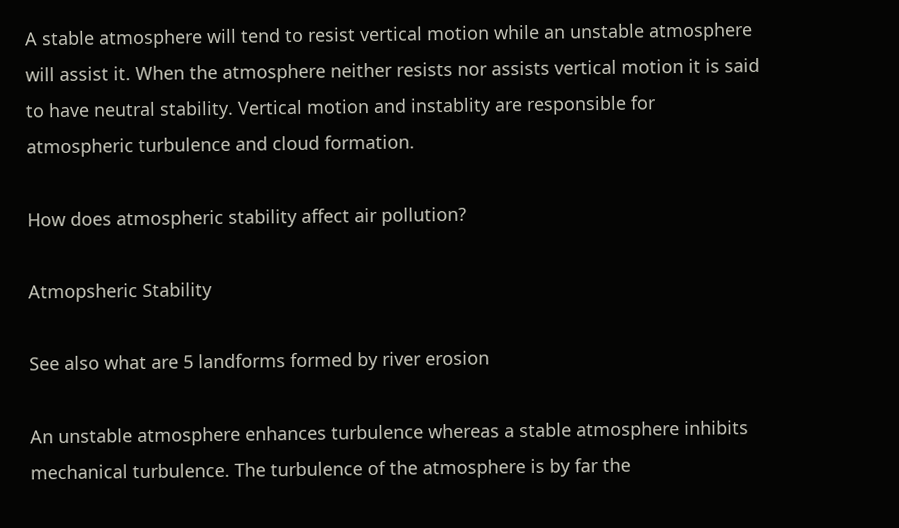A stable atmosphere will tend to resist vertical motion while an unstable atmosphere will assist it. When the atmosphere neither resists nor assists vertical motion it is said to have neutral stability. Vertical motion and instablity are responsible for atmospheric turbulence and cloud formation.

How does atmospheric stability affect air pollution?

Atmopsheric Stability

See also what are 5 landforms formed by river erosion

An unstable atmosphere enhances turbulence whereas a stable atmosphere inhibits mechanical turbulence. The turbulence of the atmosphere is by far the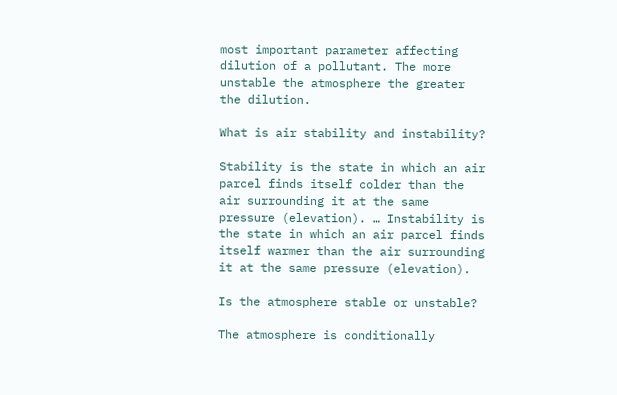most important parameter affecting dilution of a pollutant. The more unstable the atmosphere the greater the dilution.

What is air stability and instability?

Stability is the state in which an air parcel finds itself colder than the air surrounding it at the same pressure (elevation). … Instability is the state in which an air parcel finds itself warmer than the air surrounding it at the same pressure (elevation).

Is the atmosphere stable or unstable?

The atmosphere is conditionally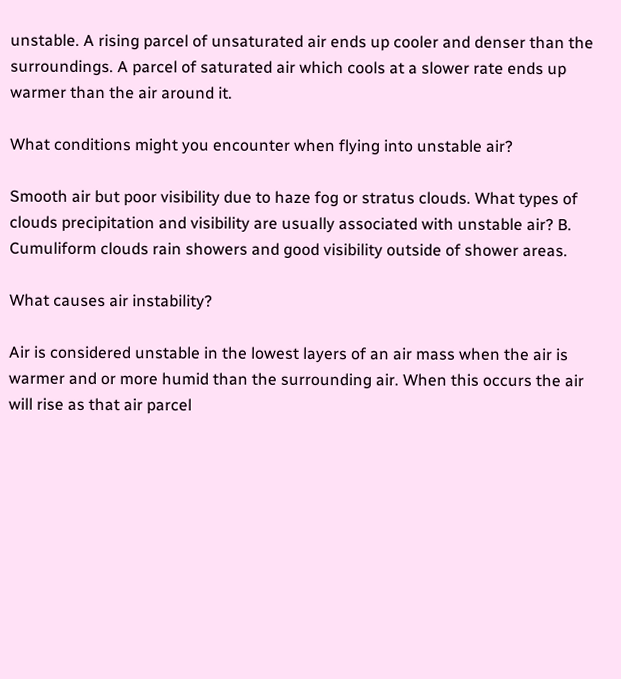unstable. A rising parcel of unsaturated air ends up cooler and denser than the surroundings. A parcel of saturated air which cools at a slower rate ends up warmer than the air around it.

What conditions might you encounter when flying into unstable air?

Smooth air but poor visibility due to haze fog or stratus clouds. What types of clouds precipitation and visibility are usually associated with unstable air? B. Cumuliform clouds rain showers and good visibility outside of shower areas.

What causes air instability?

Air is considered unstable in the lowest layers of an air mass when the air is warmer and or more humid than the surrounding air. When this occurs the air will rise as that air parcel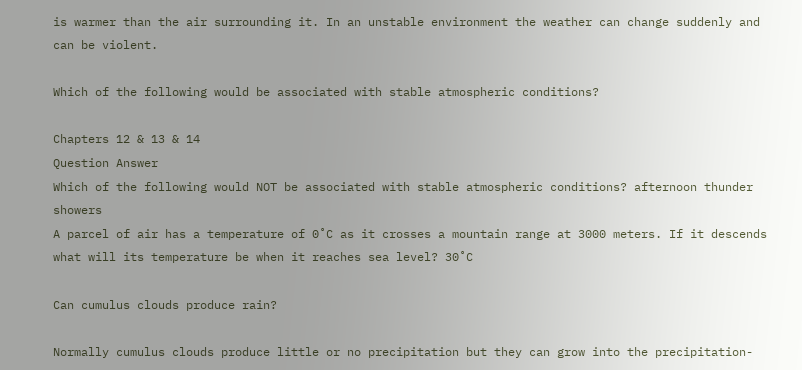is warmer than the air surrounding it. In an unstable environment the weather can change suddenly and can be violent.

Which of the following would be associated with stable atmospheric conditions?

Chapters 12 & 13 & 14
Question Answer
Which of the following would NOT be associated with stable atmospheric conditions? afternoon thunder showers
A parcel of air has a temperature of 0˚C as it crosses a mountain range at 3000 meters. If it descends what will its temperature be when it reaches sea level? 30˚C

Can cumulus clouds produce rain?

Normally cumulus clouds produce little or no precipitation but they can grow into the precipitation-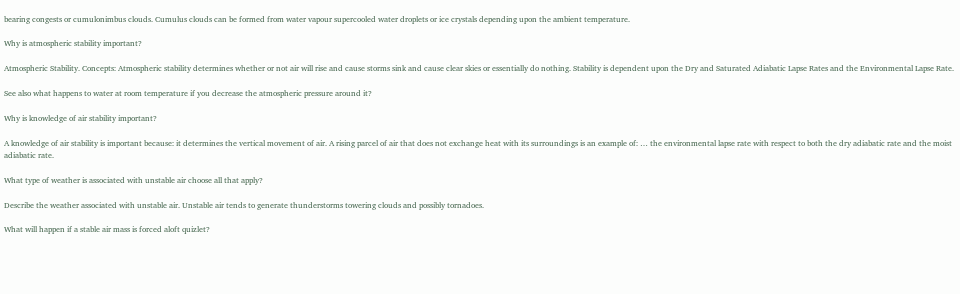bearing congests or cumulonimbus clouds. Cumulus clouds can be formed from water vapour supercooled water droplets or ice crystals depending upon the ambient temperature.

Why is atmospheric stability important?

Atmospheric Stability. Concepts: Atmospheric stability determines whether or not air will rise and cause storms sink and cause clear skies or essentially do nothing. Stability is dependent upon the Dry and Saturated Adiabatic Lapse Rates and the Environmental Lapse Rate.

See also what happens to water at room temperature if you decrease the atmospheric pressure around it?

Why is knowledge of air stability important?

A knowledge of air stability is important because: it determines the vertical movement of air. A rising parcel of air that does not exchange heat with its surroundings is an example of: … the environmental lapse rate with respect to both the dry adiabatic rate and the moist adiabatic rate.

What type of weather is associated with unstable air choose all that apply?

Describe the weather associated with unstable air. Unstable air tends to generate thunderstorms towering clouds and possibly tornadoes.

What will happen if a stable air mass is forced aloft quizlet?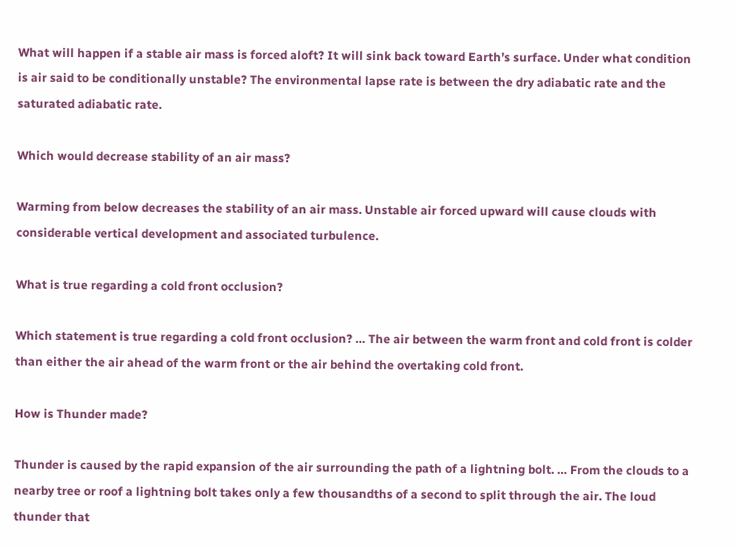What will happen if a stable air mass is forced aloft? It will sink back toward Earth’s surface. Under what condition is air said to be conditionally unstable? The environmental lapse rate is between the dry adiabatic rate and the saturated adiabatic rate.

Which would decrease stability of an air mass?

Warming from below decreases the stability of an air mass. Unstable air forced upward will cause clouds with considerable vertical development and associated turbulence.

What is true regarding a cold front occlusion?

Which statement is true regarding a cold front occlusion? … The air between the warm front and cold front is colder than either the air ahead of the warm front or the air behind the overtaking cold front.

How is Thunder made?

Thunder is caused by the rapid expansion of the air surrounding the path of a lightning bolt. … From the clouds to a nearby tree or roof a lightning bolt takes only a few thousandths of a second to split through the air. The loud thunder that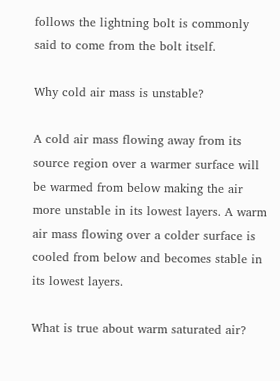follows the lightning bolt is commonly said to come from the bolt itself.

Why cold air mass is unstable?

A cold air mass flowing away from its source region over a warmer surface will be warmed from below making the air more unstable in its lowest layers. A warm air mass flowing over a colder surface is cooled from below and becomes stable in its lowest layers.

What is true about warm saturated air?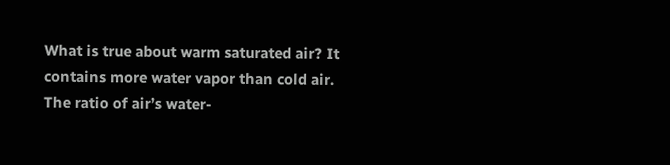What is true about warm saturated air? It contains more water vapor than cold air. The ratio of air’s water-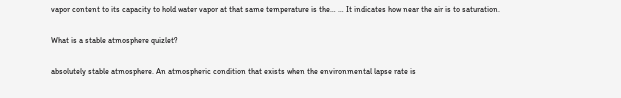vapor content to its capacity to hold water vapor at that same temperature is the… … It indicates how near the air is to saturation.

What is a stable atmosphere quizlet?

absolutely stable atmosphere. An atmospheric condition that exists when the environmental lapse rate is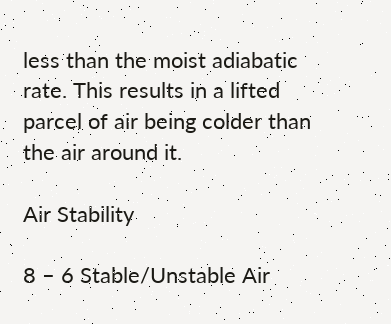less than the moist adiabatic rate. This results in a lifted parcel of air being colder than the air around it.

Air Stability

8 – 6 Stable/Unstable Air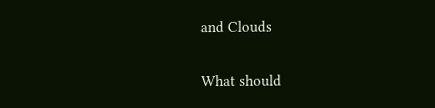and Clouds


What should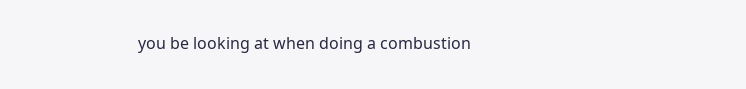you be looking at when doing a combustion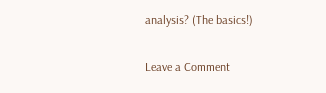analysis? (The basics!)

Leave a Comment